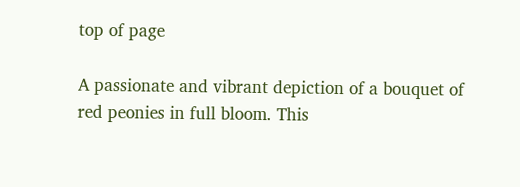top of page

A passionate and vibrant depiction of a bouquet of red peonies in full bloom. This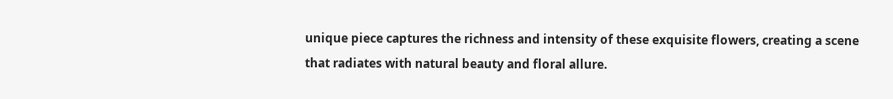unique piece captures the richness and intensity of these exquisite flowers, creating a scene that radiates with natural beauty and floral allure.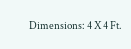Dimensions: 4 X 4 Ft.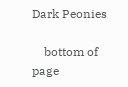Dark Peonies

    bottom of page